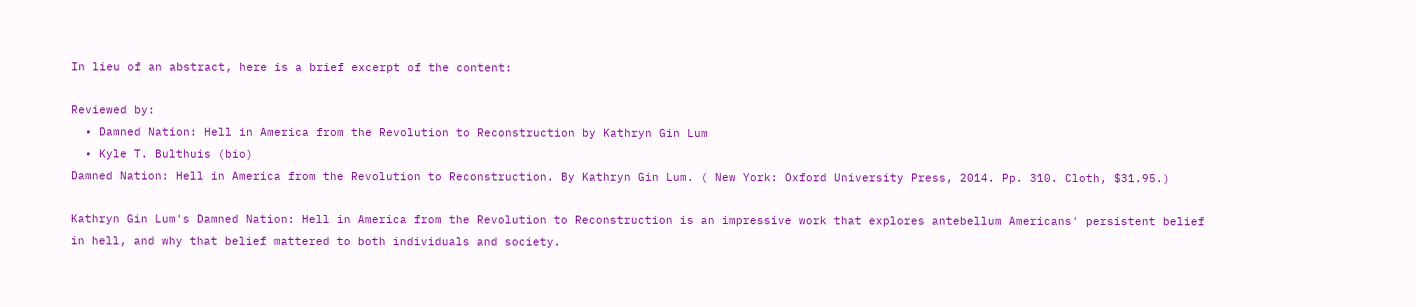In lieu of an abstract, here is a brief excerpt of the content:

Reviewed by:
  • Damned Nation: Hell in America from the Revolution to Reconstruction by Kathryn Gin Lum
  • Kyle T. Bulthuis (bio)
Damned Nation: Hell in America from the Revolution to Reconstruction. By Kathryn Gin Lum. ( New York: Oxford University Press, 2014. Pp. 310. Cloth, $31.95.)

Kathryn Gin Lum's Damned Nation: Hell in America from the Revolution to Reconstruction is an impressive work that explores antebellum Americans' persistent belief in hell, and why that belief mattered to both individuals and society.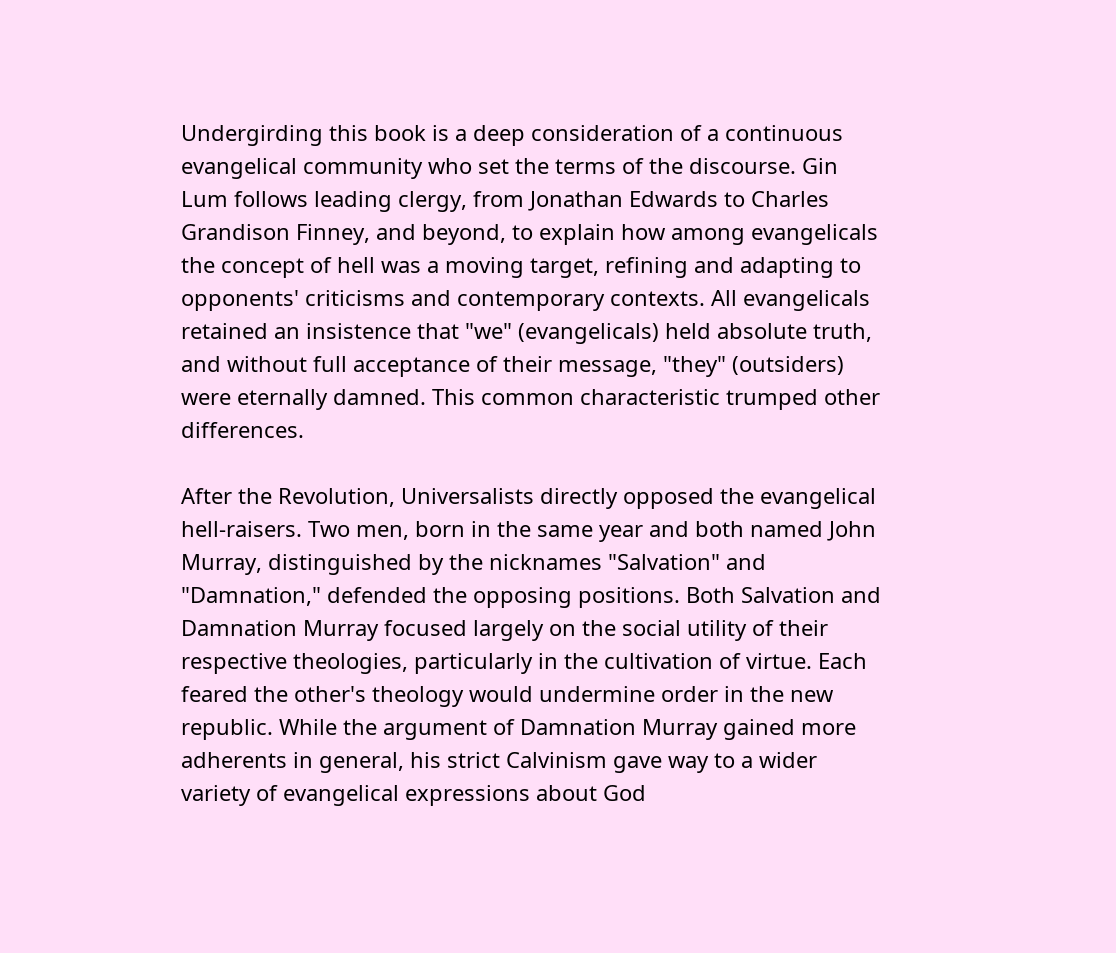Undergirding this book is a deep consideration of a continuous evangelical community who set the terms of the discourse. Gin Lum follows leading clergy, from Jonathan Edwards to Charles Grandison Finney, and beyond, to explain how among evangelicals the concept of hell was a moving target, refining and adapting to opponents' criticisms and contemporary contexts. All evangelicals retained an insistence that "we" (evangelicals) held absolute truth, and without full acceptance of their message, "they" (outsiders) were eternally damned. This common characteristic trumped other differences.

After the Revolution, Universalists directly opposed the evangelical hell-raisers. Two men, born in the same year and both named John Murray, distinguished by the nicknames "Salvation" and "Damnation," defended the opposing positions. Both Salvation and Damnation Murray focused largely on the social utility of their respective theologies, particularly in the cultivation of virtue. Each feared the other's theology would undermine order in the new republic. While the argument of Damnation Murray gained more adherents in general, his strict Calvinism gave way to a wider variety of evangelical expressions about God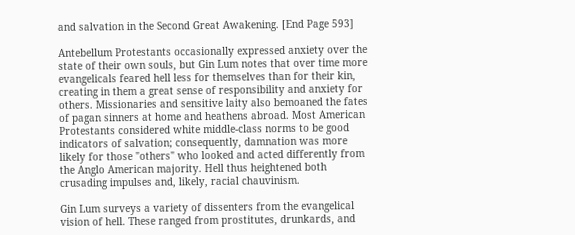and salvation in the Second Great Awakening. [End Page 593]

Antebellum Protestants occasionally expressed anxiety over the state of their own souls, but Gin Lum notes that over time more evangelicals feared hell less for themselves than for their kin, creating in them a great sense of responsibility and anxiety for others. Missionaries and sensitive laity also bemoaned the fates of pagan sinners at home and heathens abroad. Most American Protestants considered white middle-class norms to be good indicators of salvation; consequently, damnation was more likely for those "others" who looked and acted differently from the Anglo American majority. Hell thus heightened both crusading impulses and, likely, racial chauvinism.

Gin Lum surveys a variety of dissenters from the evangelical vision of hell. These ranged from prostitutes, drunkards, and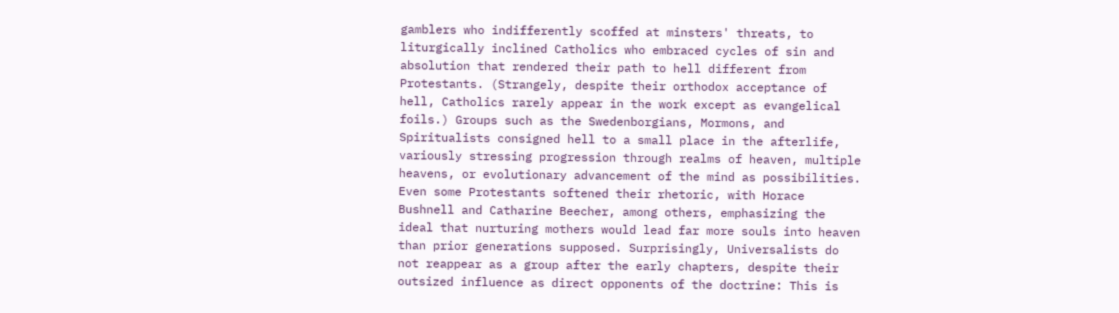gamblers who indifferently scoffed at minsters' threats, to liturgically inclined Catholics who embraced cycles of sin and absolution that rendered their path to hell different from Protestants. (Strangely, despite their orthodox acceptance of hell, Catholics rarely appear in the work except as evangelical foils.) Groups such as the Swedenborgians, Mormons, and Spiritualists consigned hell to a small place in the afterlife, variously stressing progression through realms of heaven, multiple heavens, or evolutionary advancement of the mind as possibilities. Even some Protestants softened their rhetoric, with Horace Bushnell and Catharine Beecher, among others, emphasizing the ideal that nurturing mothers would lead far more souls into heaven than prior generations supposed. Surprisingly, Universalists do not reappear as a group after the early chapters, despite their outsized influence as direct opponents of the doctrine: This is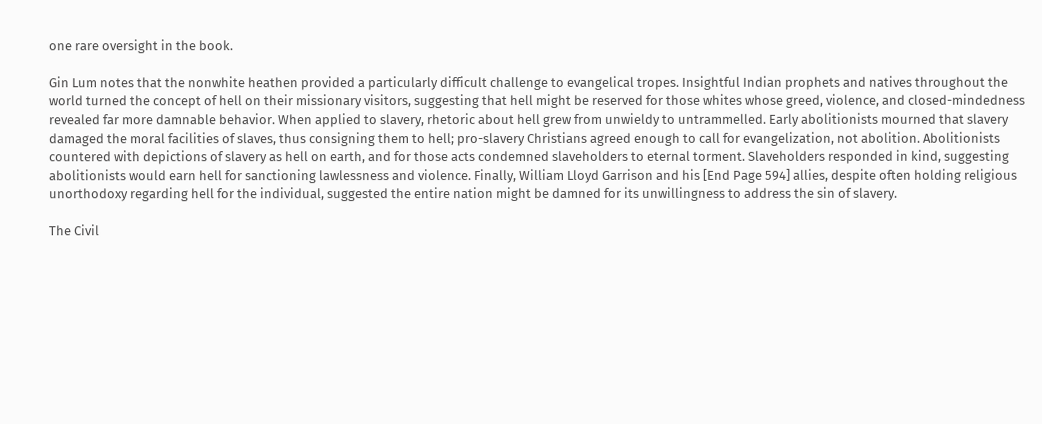one rare oversight in the book.

Gin Lum notes that the nonwhite heathen provided a particularly difficult challenge to evangelical tropes. Insightful Indian prophets and natives throughout the world turned the concept of hell on their missionary visitors, suggesting that hell might be reserved for those whites whose greed, violence, and closed-mindedness revealed far more damnable behavior. When applied to slavery, rhetoric about hell grew from unwieldy to untrammelled. Early abolitionists mourned that slavery damaged the moral facilities of slaves, thus consigning them to hell; pro-slavery Christians agreed enough to call for evangelization, not abolition. Abolitionists countered with depictions of slavery as hell on earth, and for those acts condemned slaveholders to eternal torment. Slaveholders responded in kind, suggesting abolitionists would earn hell for sanctioning lawlessness and violence. Finally, William Lloyd Garrison and his [End Page 594] allies, despite often holding religious unorthodoxy regarding hell for the individual, suggested the entire nation might be damned for its unwillingness to address the sin of slavery.

The Civil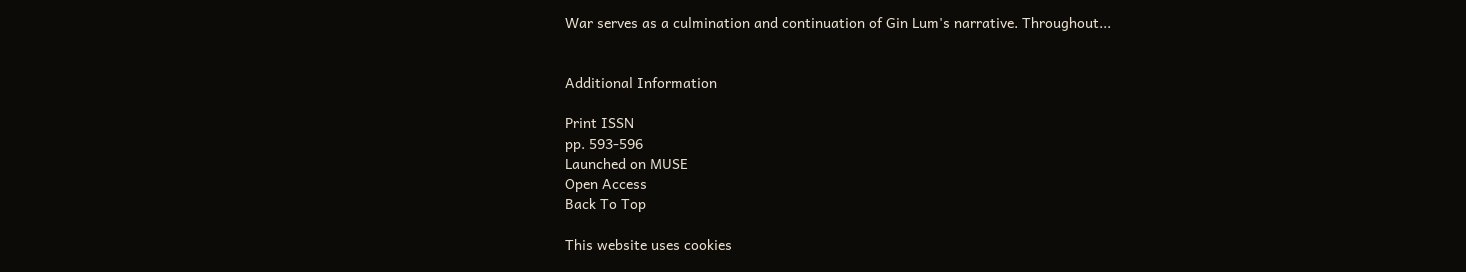War serves as a culmination and continuation of Gin Lum's narrative. Throughout...


Additional Information

Print ISSN
pp. 593-596
Launched on MUSE
Open Access
Back To Top

This website uses cookies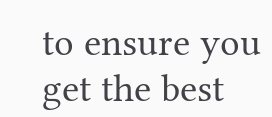to ensure you get the best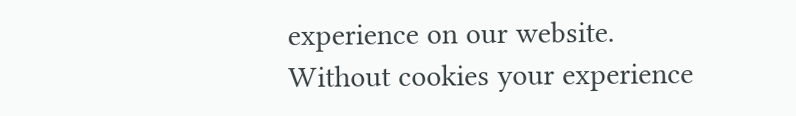experience on our website. Without cookies your experience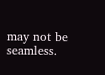may not be seamless.